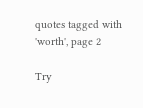quotes tagged with 'worth', page 2

Try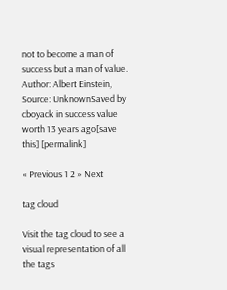not to become a man of success but a man of value.
Author: Albert Einstein, Source: UnknownSaved by cboyack in success value worth 13 years ago[save this] [permalink]

« Previous 1 2 » Next

tag cloud

Visit the tag cloud to see a visual representation of all the tags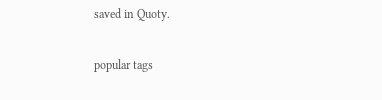saved in Quoty.

popular tags